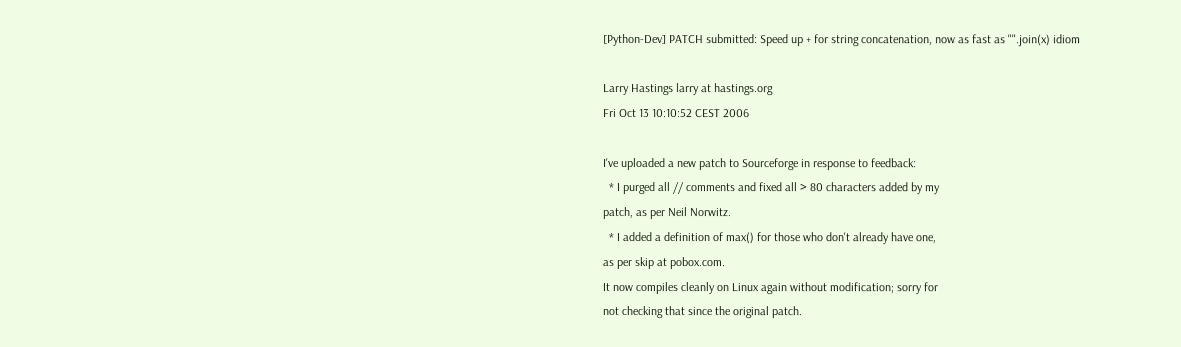[Python-Dev] PATCH submitted: Speed up + for string concatenation, now as fast as "".join(x) idiom

Larry Hastings larry at hastings.org
Fri Oct 13 10:10:52 CEST 2006

I've uploaded a new patch to Sourceforge in response to feedback:
  * I purged all // comments and fixed all > 80 characters added by my
patch, as per Neil Norwitz.
  * I added a definition of max() for those who don't already have one,
as per skip at pobox.com.
It now compiles cleanly on Linux again without modification; sorry for
not checking that since the original patch.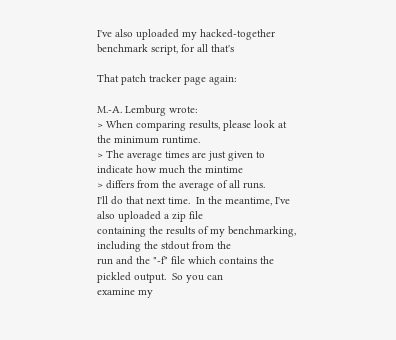I've also uploaded my hacked-together benchmark script, for all that's

That patch tracker page again:

M.-A. Lemburg wrote:
> When comparing results, please look at the minimum runtime.
> The average times are just given to indicate how much the mintime
> differs from the average of all runs.
I'll do that next time.  In the meantime, I've also uploaded a zip file
containing the results of my benchmarking, including the stdout from the
run and the "-f" file which contains the pickled output.  So you can
examine my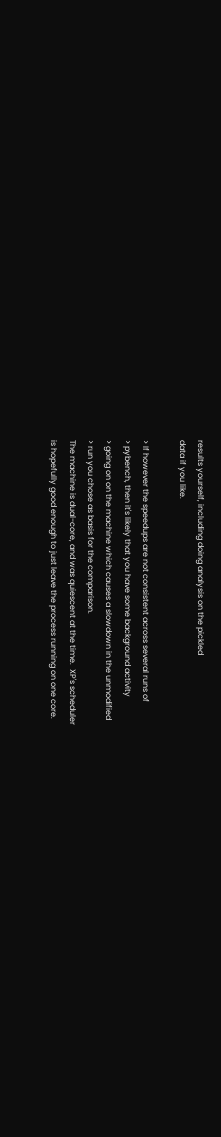results yourself, including doing analysis on the pickled
data if you like.

> If however the speedups are not consistent across several runs of
> pybench, then it's likely that you have some background activity
> going on on the machine which causes a slowdown in the unmodified
> run you chose as basis for the comparison.
The machine is dual-core, and was quiescent at the time.  XP's scheduler
is hopefully good enough to just leave the process running on one core.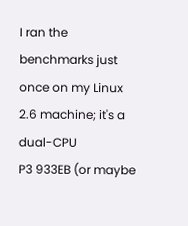I ran the benchmarks just once on my Linux 2.6 machine; it's a dual-CPU
P3 933EB (or maybe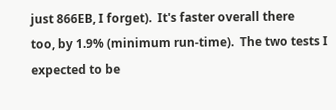just 866EB, I forget).  It's faster overall there
too, by 1.9% (minimum run-time).  The two tests I expected to be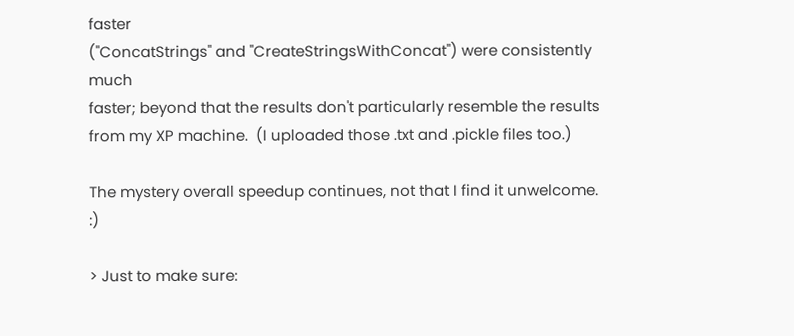faster
("ConcatStrings" and "CreateStringsWithConcat") were consistently much
faster; beyond that the results don't particularly resemble the results
from my XP machine.  (I uploaded those .txt and .pickle files too.)

The mystery overall speedup continues, not that I find it unwelcome.  :)

> Just to make sure: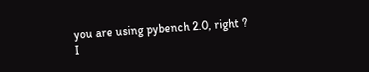you are using pybench 2.0, right ?
I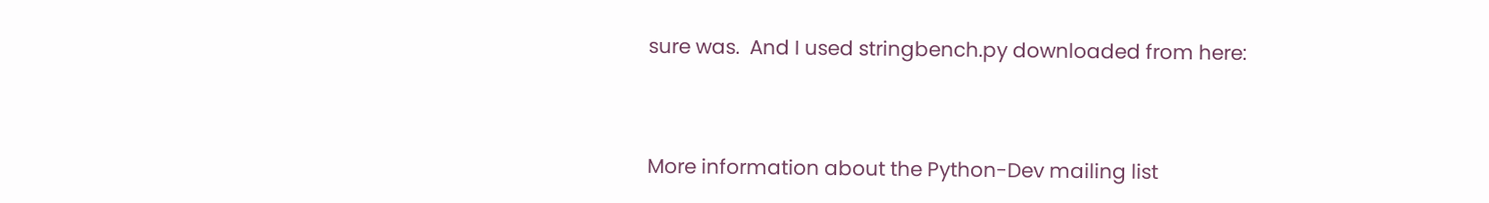sure was.  And I used stringbench.py downloaded from here:



More information about the Python-Dev mailing list